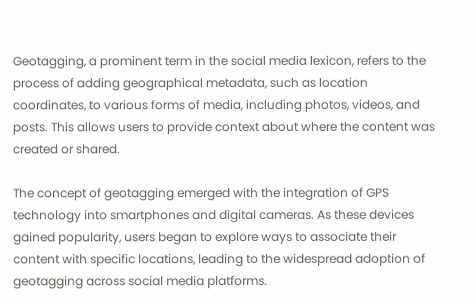Geotagging, a prominent term in the social media lexicon, refers to the process of adding geographical metadata, such as location coordinates, to various forms of media, including photos, videos, and posts. This allows users to provide context about where the content was created or shared.

The concept of geotagging emerged with the integration of GPS technology into smartphones and digital cameras. As these devices gained popularity, users began to explore ways to associate their content with specific locations, leading to the widespread adoption of geotagging across social media platforms.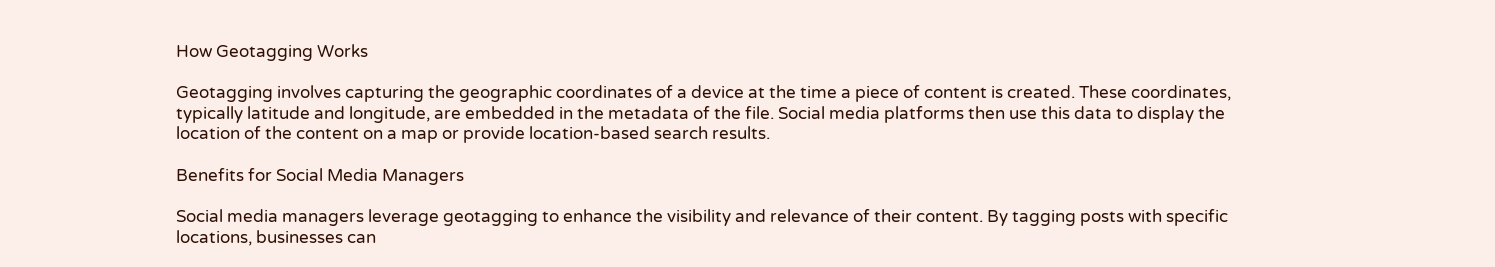How Geotagging Works

Geotagging involves capturing the geographic coordinates of a device at the time a piece of content is created. These coordinates, typically latitude and longitude, are embedded in the metadata of the file. Social media platforms then use this data to display the location of the content on a map or provide location-based search results.

Benefits for Social Media Managers

Social media managers leverage geotagging to enhance the visibility and relevance of their content. By tagging posts with specific locations, businesses can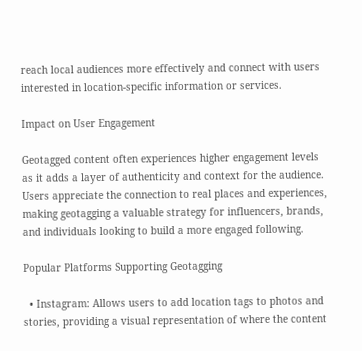reach local audiences more effectively and connect with users interested in location-specific information or services.

Impact on User Engagement

Geotagged content often experiences higher engagement levels as it adds a layer of authenticity and context for the audience. Users appreciate the connection to real places and experiences, making geotagging a valuable strategy for influencers, brands, and individuals looking to build a more engaged following.

Popular Platforms Supporting Geotagging

  • Instagram: Allows users to add location tags to photos and stories, providing a visual representation of where the content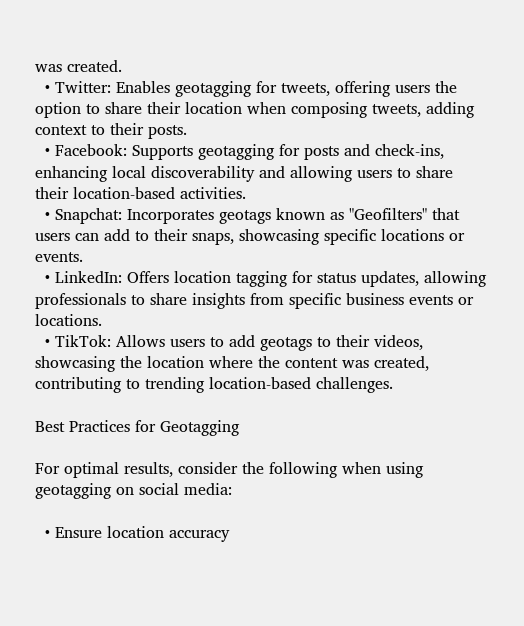was created.
  • Twitter: Enables geotagging for tweets, offering users the option to share their location when composing tweets, adding context to their posts.
  • Facebook: Supports geotagging for posts and check-ins, enhancing local discoverability and allowing users to share their location-based activities.
  • Snapchat: Incorporates geotags known as "Geofilters" that users can add to their snaps, showcasing specific locations or events.
  • LinkedIn: Offers location tagging for status updates, allowing professionals to share insights from specific business events or locations.
  • TikTok: Allows users to add geotags to their videos, showcasing the location where the content was created, contributing to trending location-based challenges.

Best Practices for Geotagging

For optimal results, consider the following when using geotagging on social media:

  • Ensure location accuracy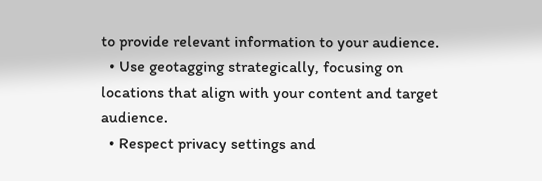to provide relevant information to your audience.
  • Use geotagging strategically, focusing on locations that align with your content and target audience.
  • Respect privacy settings and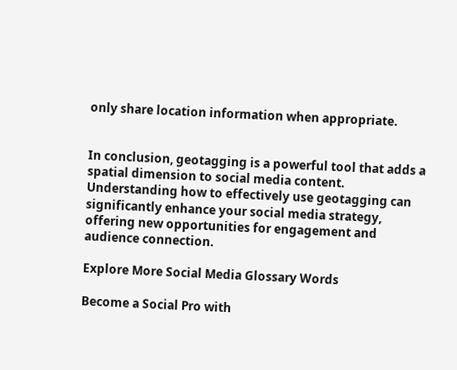only share location information when appropriate.


In conclusion, geotagging is a powerful tool that adds a spatial dimension to social media content. Understanding how to effectively use geotagging can significantly enhance your social media strategy, offering new opportunities for engagement and audience connection.

Explore More Social Media Glossary Words

Become a Social Pro with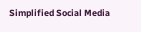Simplified Social Media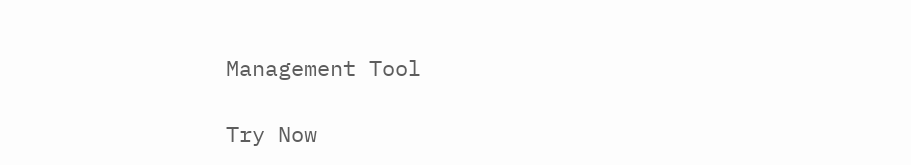Management Tool

Try Now